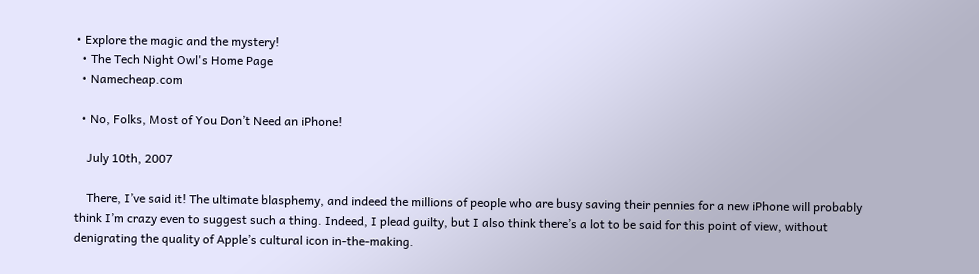• Explore the magic and the mystery!
  • The Tech Night Owl's Home Page
  • Namecheap.com

  • No, Folks, Most of You Don’t Need an iPhone!

    July 10th, 2007

    There, I’ve said it! The ultimate blasphemy, and indeed the millions of people who are busy saving their pennies for a new iPhone will probably think I’m crazy even to suggest such a thing. Indeed, I plead guilty, but I also think there’s a lot to be said for this point of view, without denigrating the quality of Apple’s cultural icon in-the-making.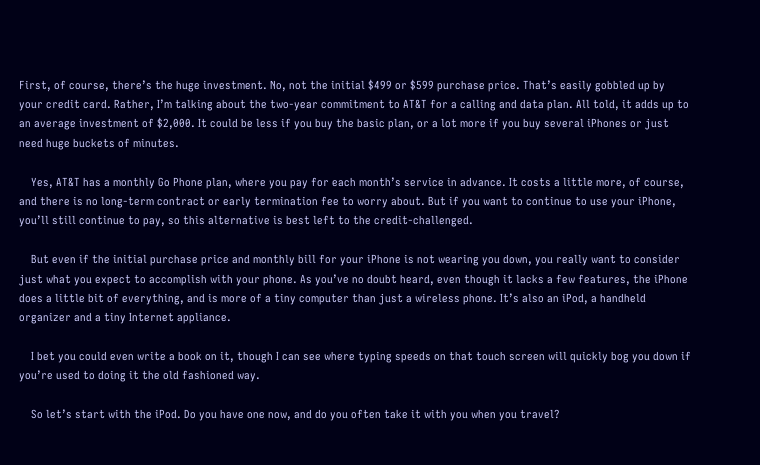First, of course, there’s the huge investment. No, not the initial $499 or $599 purchase price. That’s easily gobbled up by your credit card. Rather, I’m talking about the two-year commitment to AT&T for a calling and data plan. All told, it adds up to an average investment of $2,000. It could be less if you buy the basic plan, or a lot more if you buy several iPhones or just need huge buckets of minutes.

    Yes, AT&T has a monthly Go Phone plan, where you pay for each month’s service in advance. It costs a little more, of course, and there is no long-term contract or early termination fee to worry about. But if you want to continue to use your iPhone, you’ll still continue to pay, so this alternative is best left to the credit-challenged.

    But even if the initial purchase price and monthly bill for your iPhone is not wearing you down, you really want to consider just what you expect to accomplish with your phone. As you’ve no doubt heard, even though it lacks a few features, the iPhone does a little bit of everything, and is more of a tiny computer than just a wireless phone. It’s also an iPod, a handheld organizer and a tiny Internet appliance.

    I bet you could even write a book on it, though I can see where typing speeds on that touch screen will quickly bog you down if you’re used to doing it the old fashioned way.

    So let’s start with the iPod. Do you have one now, and do you often take it with you when you travel?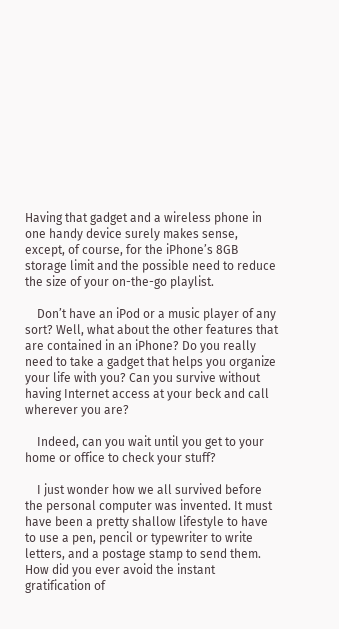Having that gadget and a wireless phone in one handy device surely makes sense, except, of course, for the iPhone’s 8GB storage limit and the possible need to reduce the size of your on-the-go playlist.

    Don’t have an iPod or a music player of any sort? Well, what about the other features that are contained in an iPhone? Do you really need to take a gadget that helps you organize your life with you? Can you survive without having Internet access at your beck and call wherever you are?

    Indeed, can you wait until you get to your home or office to check your stuff?

    I just wonder how we all survived before the personal computer was invented. It must have been a pretty shallow lifestyle to have to use a pen, pencil or typewriter to write letters, and a postage stamp to send them. How did you ever avoid the instant gratification of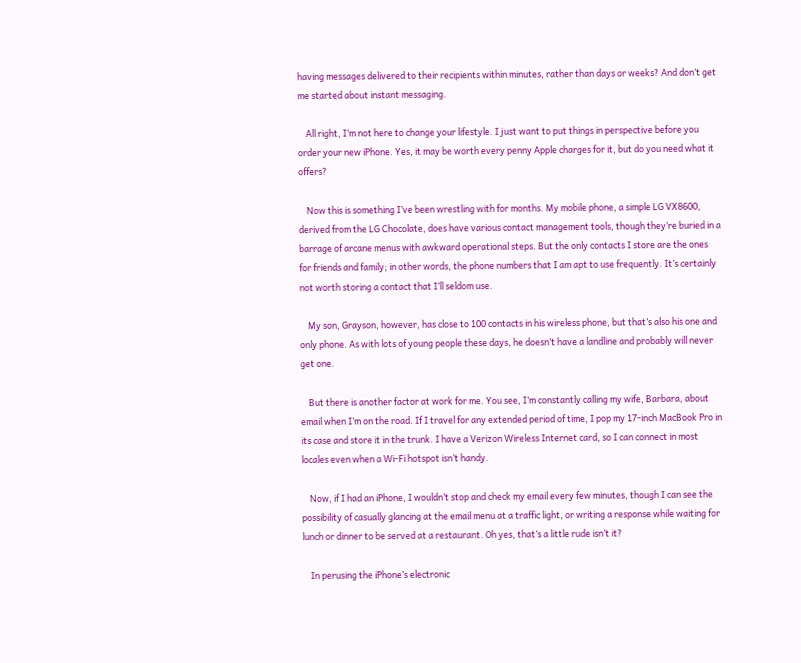having messages delivered to their recipients within minutes, rather than days or weeks? And don’t get me started about instant messaging.

    All right, I’m not here to change your lifestyle. I just want to put things in perspective before you order your new iPhone. Yes, it may be worth every penny Apple charges for it, but do you need what it offers?

    Now this is something I’ve been wrestling with for months. My mobile phone, a simple LG VX8600, derived from the LG Chocolate, does have various contact management tools, though they’re buried in a barrage of arcane menus with awkward operational steps. But the only contacts I store are the ones for friends and family; in other words, the phone numbers that I am apt to use frequently. It’s certainly not worth storing a contact that I’ll seldom use.

    My son, Grayson, however, has close to 100 contacts in his wireless phone, but that’s also his one and only phone. As with lots of young people these days, he doesn’t have a landline and probably will never get one.

    But there is another factor at work for me. You see, I’m constantly calling my wife, Barbara, about email when I’m on the road. If I travel for any extended period of time, I pop my 17-inch MacBook Pro in its case and store it in the trunk. I have a Verizon Wireless Internet card, so I can connect in most locales even when a Wi-Fi hotspot isn’t handy.

    Now, if I had an iPhone, I wouldn’t stop and check my email every few minutes, though I can see the possibility of casually glancing at the email menu at a traffic light, or writing a response while waiting for lunch or dinner to be served at a restaurant. Oh yes, that’s a little rude isn’t it?

    In perusing the iPhone’s electronic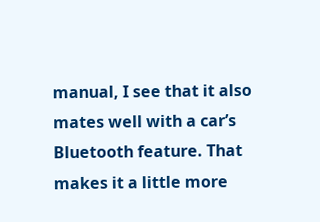manual, I see that it also mates well with a car’s Bluetooth feature. That makes it a little more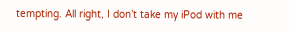tempting. All right, I don’t take my iPod with me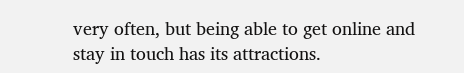very often, but being able to get online and stay in touch has its attractions.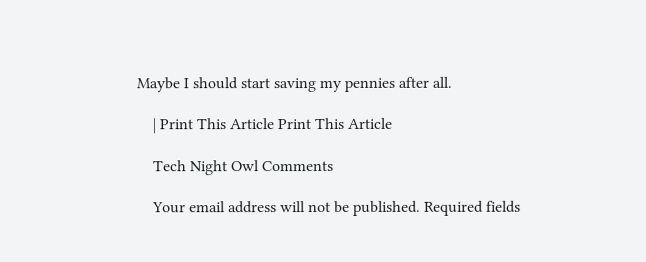Maybe I should start saving my pennies after all.

    | Print This Article Print This Article

    Tech Night Owl Comments

    Your email address will not be published. Required fields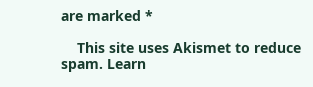are marked *

    This site uses Akismet to reduce spam. Learn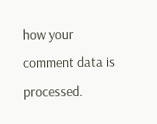how your comment data is processed.